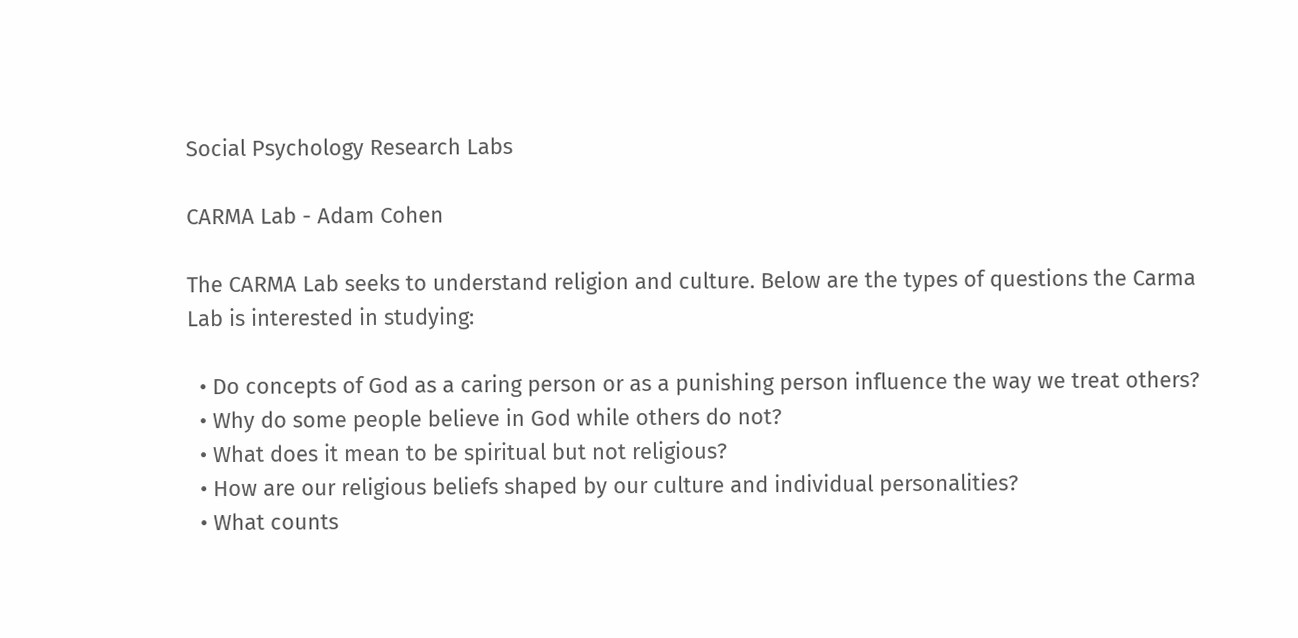Social Psychology Research Labs

CARMA Lab - Adam Cohen

The CARMA Lab seeks to understand religion and culture. Below are the types of questions the Carma Lab is interested in studying:

  • Do concepts of God as a caring person or as a punishing person influence the way we treat others?
  • Why do some people believe in God while others do not?
  • What does it mean to be spiritual but not religious?
  • How are our religious beliefs shaped by our culture and individual personalities?
  • What counts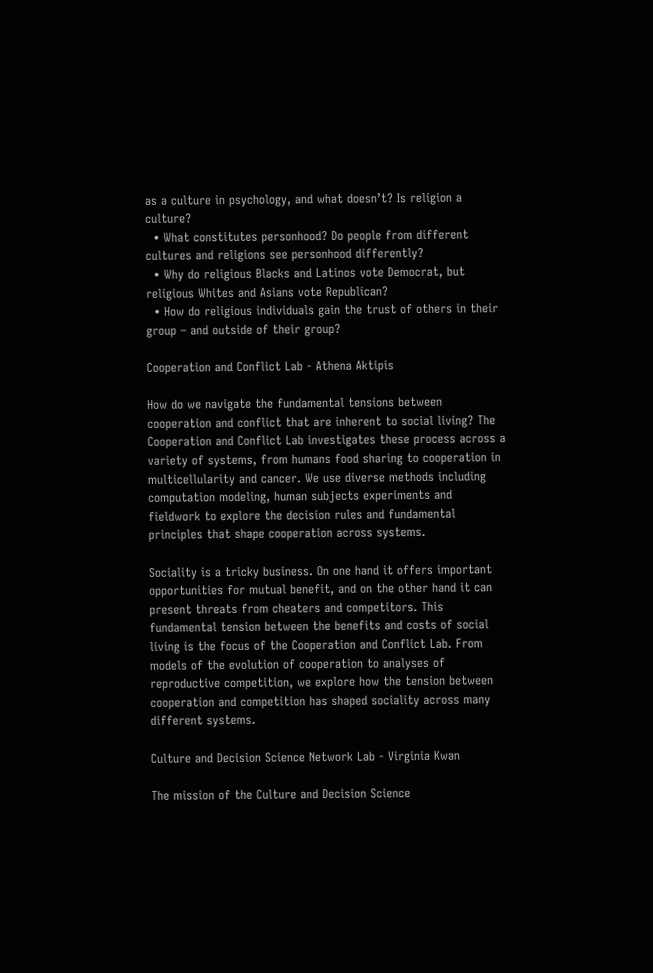as a culture in psychology, and what doesn’t? Is religion a culture?
  • What constitutes personhood? Do people from different cultures and religions see personhood differently?
  • Why do religious Blacks and Latinos vote Democrat, but religious Whites and Asians vote Republican?
  • How do religious individuals gain the trust of others in their group – and outside of their group?

Cooperation and Conflict Lab - Athena Aktipis

How do we navigate the fundamental tensions between cooperation and conflict that are inherent to social living? The Cooperation and Conflict Lab investigates these process across a variety of systems, from humans food sharing to cooperation in multicellularity and cancer. We use diverse methods including computation modeling, human subjects experiments and fieldwork to explore the decision rules and fundamental principles that shape cooperation across systems.

Sociality is a tricky business. On one hand it offers important opportunities for mutual benefit, and on the other hand it can present threats from cheaters and competitors. This fundamental tension between the benefits and costs of social living is the focus of the Cooperation and Conflict Lab. From models of the evolution of cooperation to analyses of reproductive competition, we explore how the tension between cooperation and competition has shaped sociality across many different systems.

Culture and Decision Science Network Lab - Virginia Kwan

The mission of the Culture and Decision Science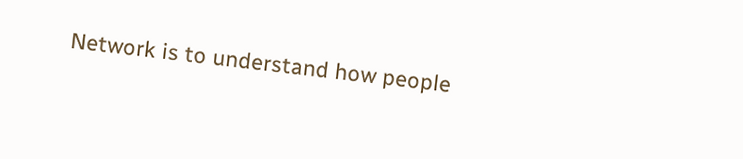Network is to understand how people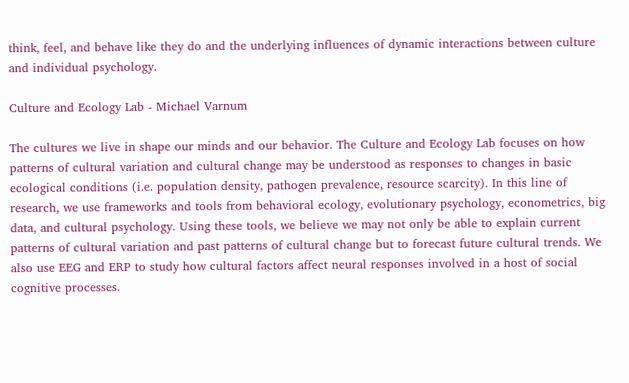think, feel, and behave like they do and the underlying influences of dynamic interactions between culture and individual psychology.

Culture and Ecology Lab - Michael Varnum

The cultures we live in shape our minds and our behavior. The Culture and Ecology Lab focuses on how patterns of cultural variation and cultural change may be understood as responses to changes in basic ecological conditions (i.e. population density, pathogen prevalence, resource scarcity). In this line of research, we use frameworks and tools from behavioral ecology, evolutionary psychology, econometrics, big data, and cultural psychology. Using these tools, we believe we may not only be able to explain current patterns of cultural variation and past patterns of cultural change but to forecast future cultural trends. We also use EEG and ERP to study how cultural factors affect neural responses involved in a host of social cognitive processes.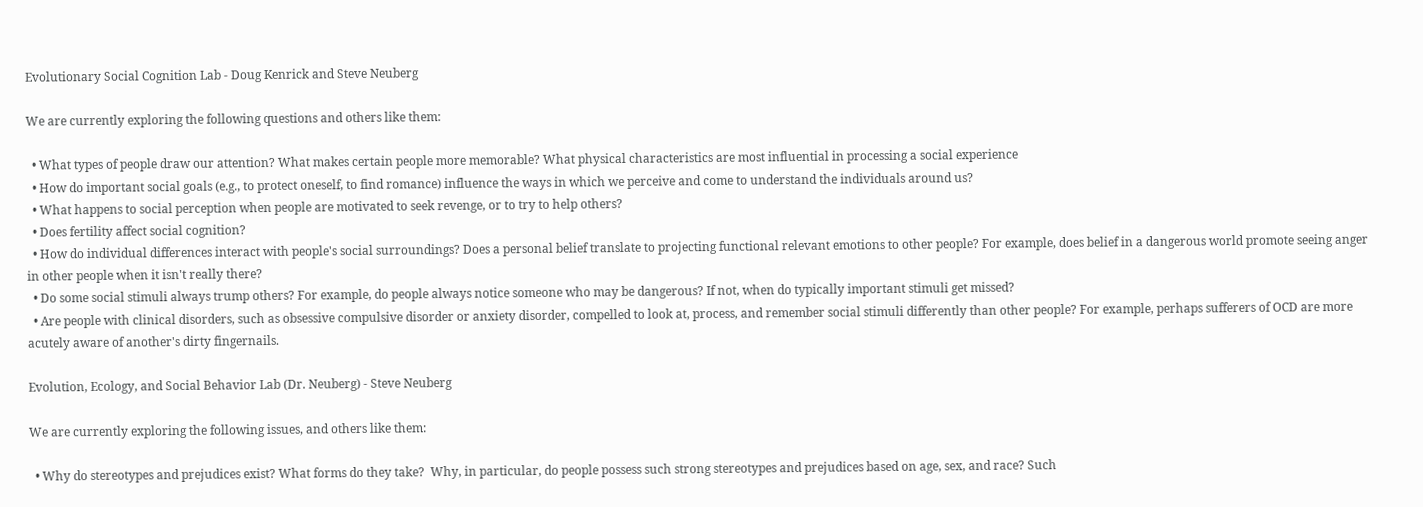Evolutionary Social Cognition Lab - Doug Kenrick and Steve Neuberg

We are currently exploring the following questions and others like them:

  • What types of people draw our attention? What makes certain people more memorable? What physical characteristics are most influential in processing a social experience
  • How do important social goals (e.g., to protect oneself, to find romance) influence the ways in which we perceive and come to understand the individuals around us?
  • What happens to social perception when people are motivated to seek revenge, or to try to help others?
  • Does fertility affect social cognition?
  • How do individual differences interact with people's social surroundings? Does a personal belief translate to projecting functional relevant emotions to other people? For example, does belief in a dangerous world promote seeing anger in other people when it isn't really there?
  • Do some social stimuli always trump others? For example, do people always notice someone who may be dangerous? If not, when do typically important stimuli get missed?
  • Are people with clinical disorders, such as obsessive compulsive disorder or anxiety disorder, compelled to look at, process, and remember social stimuli differently than other people? For example, perhaps sufferers of OCD are more acutely aware of another's dirty fingernails.

Evolution, Ecology, and Social Behavior Lab (Dr. Neuberg) - Steve Neuberg

We are currently exploring the following issues, and others like them:

  • Why do stereotypes and prejudices exist? What forms do they take?  Why, in particular, do people possess such strong stereotypes and prejudices based on age, sex, and race? Such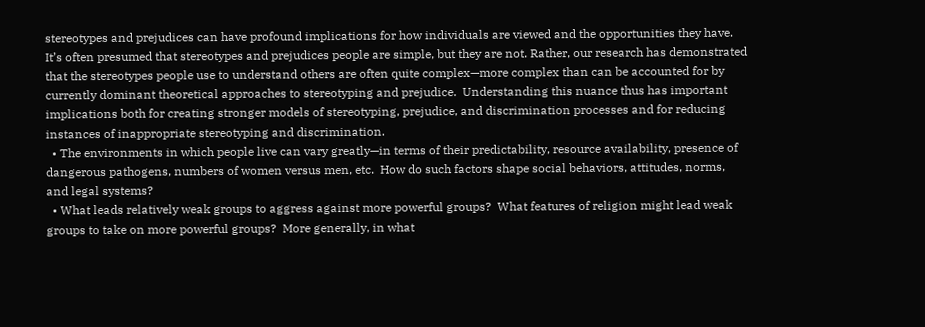stereotypes and prejudices can have profound implications for how individuals are viewed and the opportunities they have.  It’s often presumed that stereotypes and prejudices people are simple, but they are not. Rather, our research has demonstrated that the stereotypes people use to understand others are often quite complex—more complex than can be accounted for by currently dominant theoretical approaches to stereotyping and prejudice.  Understanding this nuance thus has important implications both for creating stronger models of stereotyping, prejudice, and discrimination processes and for reducing instances of inappropriate stereotyping and discrimination.
  • The environments in which people live can vary greatly—in terms of their predictability, resource availability, presence of dangerous pathogens, numbers of women versus men, etc.  How do such factors shape social behaviors, attitudes, norms, and legal systems?
  • What leads relatively weak groups to aggress against more powerful groups?  What features of religion might lead weak groups to take on more powerful groups?  More generally, in what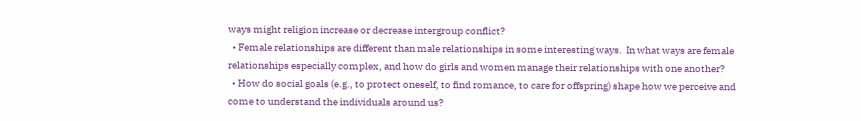ways might religion increase or decrease intergroup conflict?
  • Female relationships are different than male relationships in some interesting ways.  In what ways are female relationships especially complex, and how do girls and women manage their relationships with one another?
  • How do social goals (e.g., to protect oneself, to find romance, to care for offspring) shape how we perceive and come to understand the individuals around us?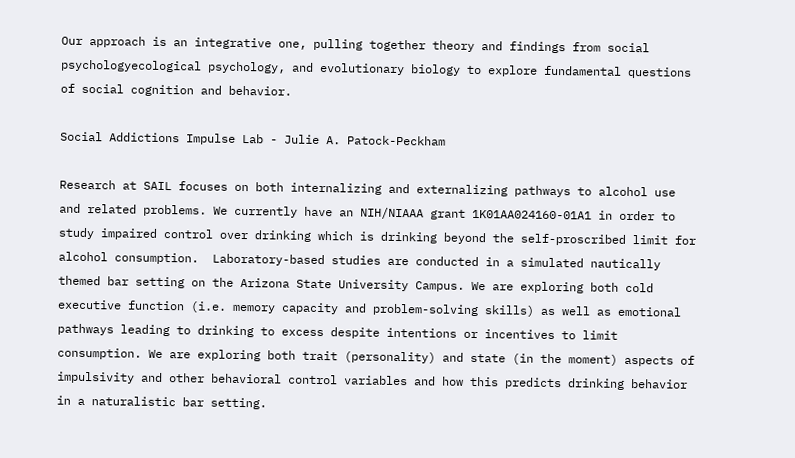Our approach is an integrative one, pulling together theory and findings from social psychologyecological psychology, and evolutionary biology to explore fundamental questions of social cognition and behavior.

Social Addictions Impulse Lab - Julie A. Patock-Peckham

Research at SAIL focuses on both internalizing and externalizing pathways to alcohol use and related problems. We currently have an NIH/NIAAA grant 1K01AA024160-01A1 in order to study impaired control over drinking which is drinking beyond the self-proscribed limit for alcohol consumption.  Laboratory-based studies are conducted in a simulated nautically themed bar setting on the Arizona State University Campus. We are exploring both cold executive function (i.e. memory capacity and problem-solving skills) as well as emotional pathways leading to drinking to excess despite intentions or incentives to limit consumption. We are exploring both trait (personality) and state (in the moment) aspects of impulsivity and other behavioral control variables and how this predicts drinking behavior in a naturalistic bar setting.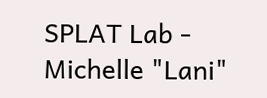SPLAT Lab - Michelle "Lani"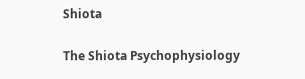Shiota

The Shiota Psychophysiology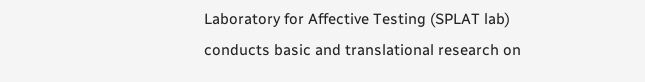Laboratory for Affective Testing (SPLAT lab) conducts basic and translational research on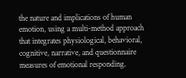the nature and implications of human emotion, using a multi-method approach that integrates physiological, behavioral, cognitive, narrative, and questionnaire measures of emotional responding.